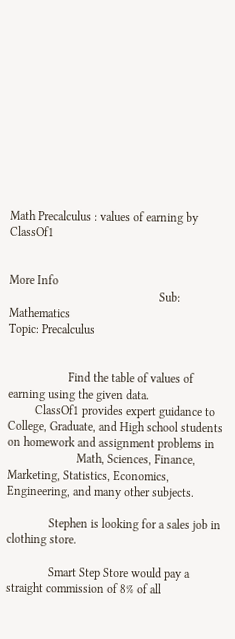Math Precalculus : values of earning by ClassOf1


More Info
                                                  Sub: Mathematics                                                                            Topic: Precalculus


                    Find the table of values of earning using the given data.
         ClassOf1 provides expert guidance to College, Graduate, and High school students on homework and assignment problems in
                       Math, Sciences, Finance, Marketing, Statistics, Economics, Engineering, and many other subjects.

              Stephen is looking for a sales job in clothing store.

              Smart Step Store would pay a straight commission of 8% of all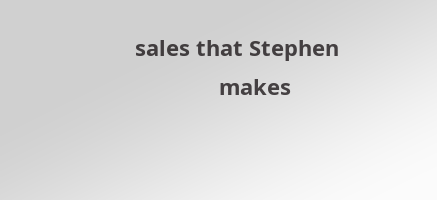sales that Stephen
              makes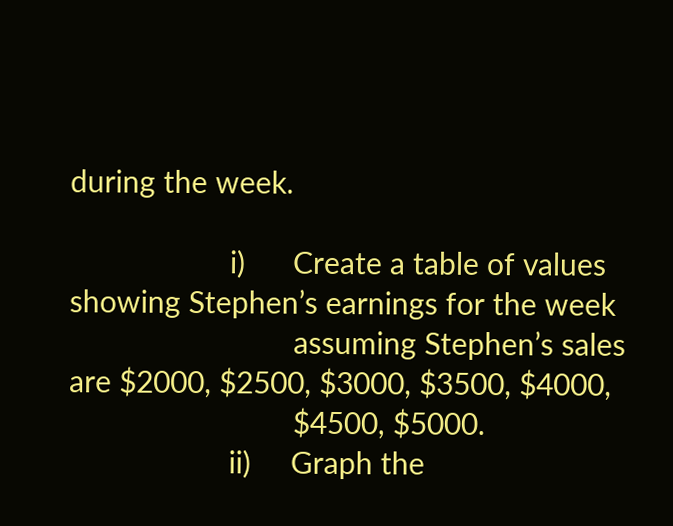during the week.

                    i)      Create a table of values showing Stephen’s earnings for the week
                            assuming Stephen’s sales are $2000, $2500, $3000, $3500, $4000,
                            $4500, $5000.
                    ii)     Graph the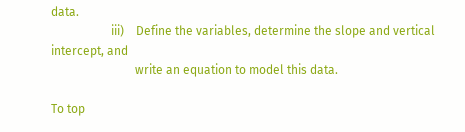data.
                    iii)    Define the variables, determine the slope and vertical intercept, and
                            write an equation to model this data.

To top